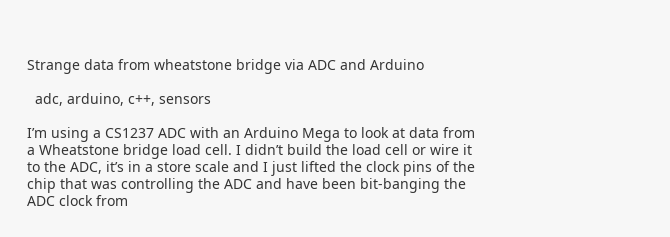Strange data from wheatstone bridge via ADC and Arduino

  adc, arduino, c++, sensors

I’m using a CS1237 ADC with an Arduino Mega to look at data from a Wheatstone bridge load cell. I didn’t build the load cell or wire it to the ADC, it’s in a store scale and I just lifted the clock pins of the chip that was controlling the ADC and have been bit-banging the ADC clock from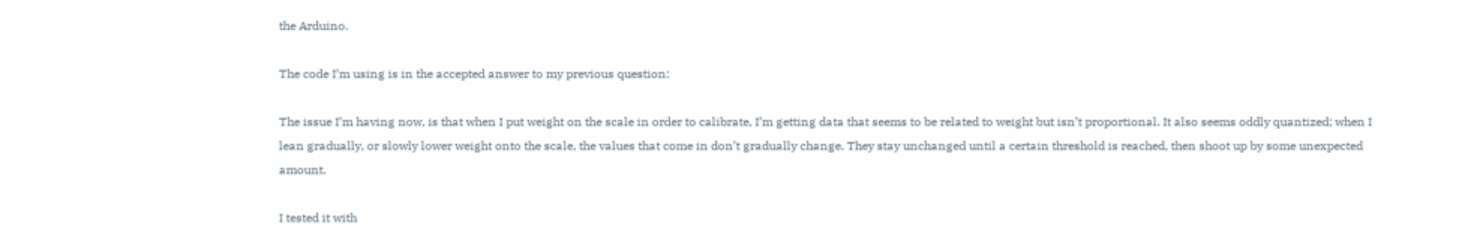the Arduino.

The code I’m using is in the accepted answer to my previous question:

The issue I’m having now, is that when I put weight on the scale in order to calibrate, I’m getting data that seems to be related to weight but isn’t proportional. It also seems oddly quantized; when I lean gradually, or slowly lower weight onto the scale, the values that come in don’t gradually change. They stay unchanged until a certain threshold is reached, then shoot up by some unexpected amount.

I tested it with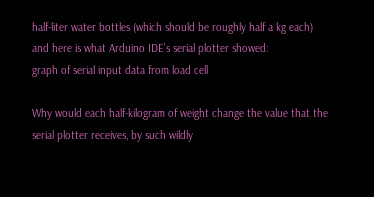half-liter water bottles (which should be roughly half a kg each) and here is what Arduino IDE’s serial plotter showed:
graph of serial input data from load cell

Why would each half-kilogram of weight change the value that the serial plotter receives, by such wildly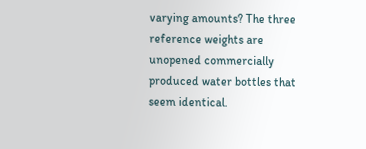varying amounts? The three reference weights are unopened commercially produced water bottles that seem identical.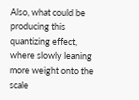Also, what could be producing this quantizing effect, where slowly leaning more weight onto the scale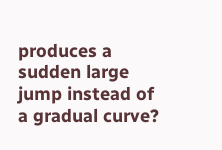produces a sudden large jump instead of a gradual curve?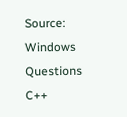Source: Windows Questions C++